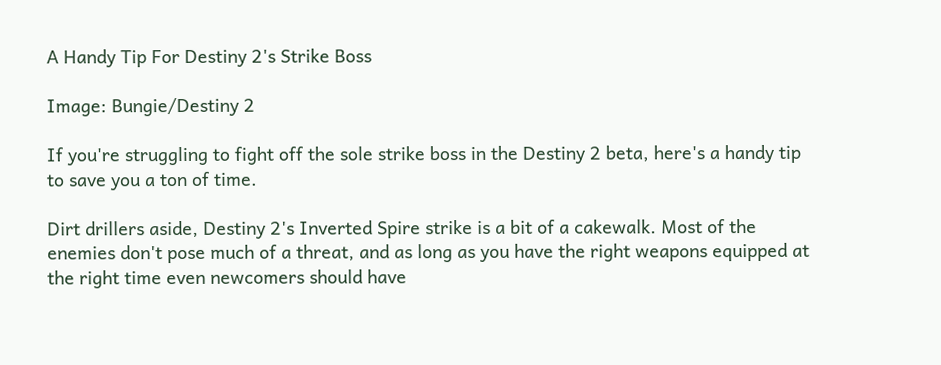A Handy Tip For Destiny 2's Strike Boss

Image: Bungie/Destiny 2

If you're struggling to fight off the sole strike boss in the Destiny 2 beta, here's a handy tip to save you a ton of time.

Dirt drillers aside, Destiny 2's Inverted Spire strike is a bit of a cakewalk. Most of the enemies don't pose much of a threat, and as long as you have the right weapons equipped at the right time even newcomers should have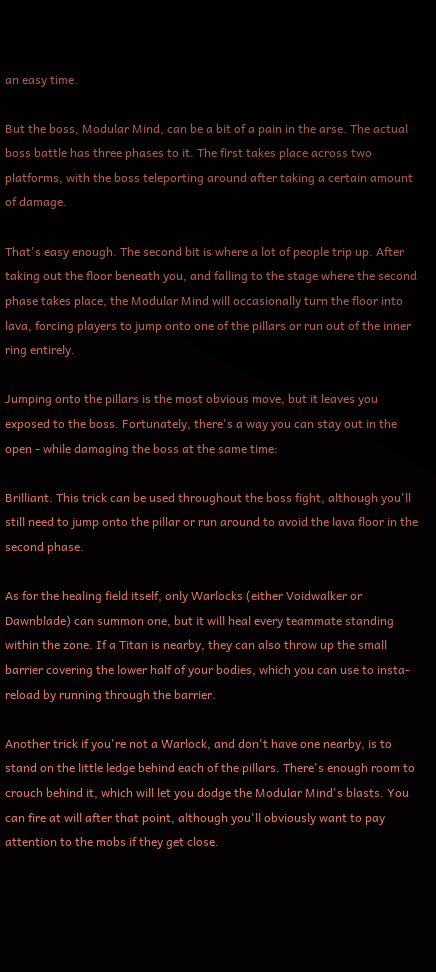an easy time.

But the boss, Modular Mind, can be a bit of a pain in the arse. The actual boss battle has three phases to it. The first takes place across two platforms, with the boss teleporting around after taking a certain amount of damage.

That's easy enough. The second bit is where a lot of people trip up. After taking out the floor beneath you, and falling to the stage where the second phase takes place, the Modular Mind will occasionally turn the floor into lava, forcing players to jump onto one of the pillars or run out of the inner ring entirely.

Jumping onto the pillars is the most obvious move, but it leaves you exposed to the boss. Fortunately, there's a way you can stay out in the open - while damaging the boss at the same time:

Brilliant. This trick can be used throughout the boss fight, although you'll still need to jump onto the pillar or run around to avoid the lava floor in the second phase.

As for the healing field itself, only Warlocks (either Voidwalker or Dawnblade) can summon one, but it will heal every teammate standing within the zone. If a Titan is nearby, they can also throw up the small barrier covering the lower half of your bodies, which you can use to insta-reload by running through the barrier.

Another trick if you're not a Warlock, and don't have one nearby, is to stand on the little ledge behind each of the pillars. There's enough room to crouch behind it, which will let you dodge the Modular Mind's blasts. You can fire at will after that point, although you'll obviously want to pay attention to the mobs if they get close.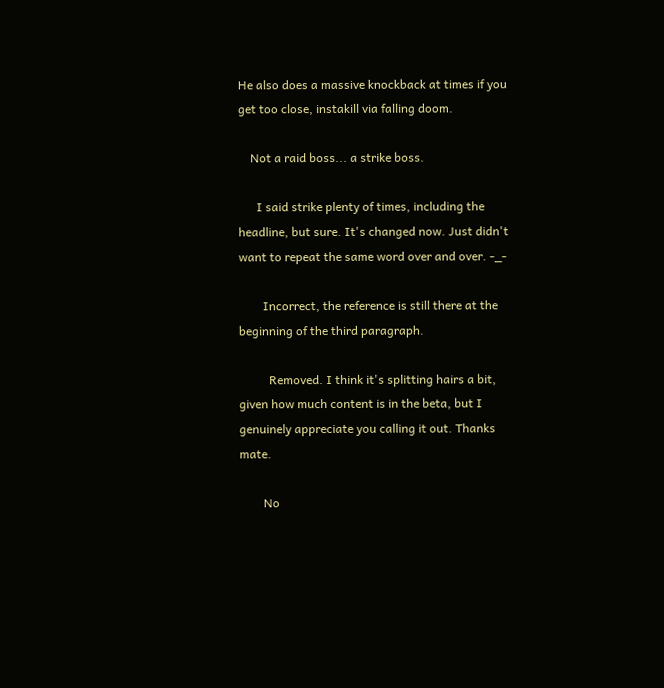He also does a massive knockback at times if you get too close, instakill via falling doom.

    Not a raid boss... a strike boss.

      I said strike plenty of times, including the headline, but sure. It's changed now. Just didn't want to repeat the same word over and over. -_-

        Incorrect, the reference is still there at the beginning of the third paragraph.

          Removed. I think it's splitting hairs a bit, given how much content is in the beta, but I genuinely appreciate you calling it out. Thanks mate.

        No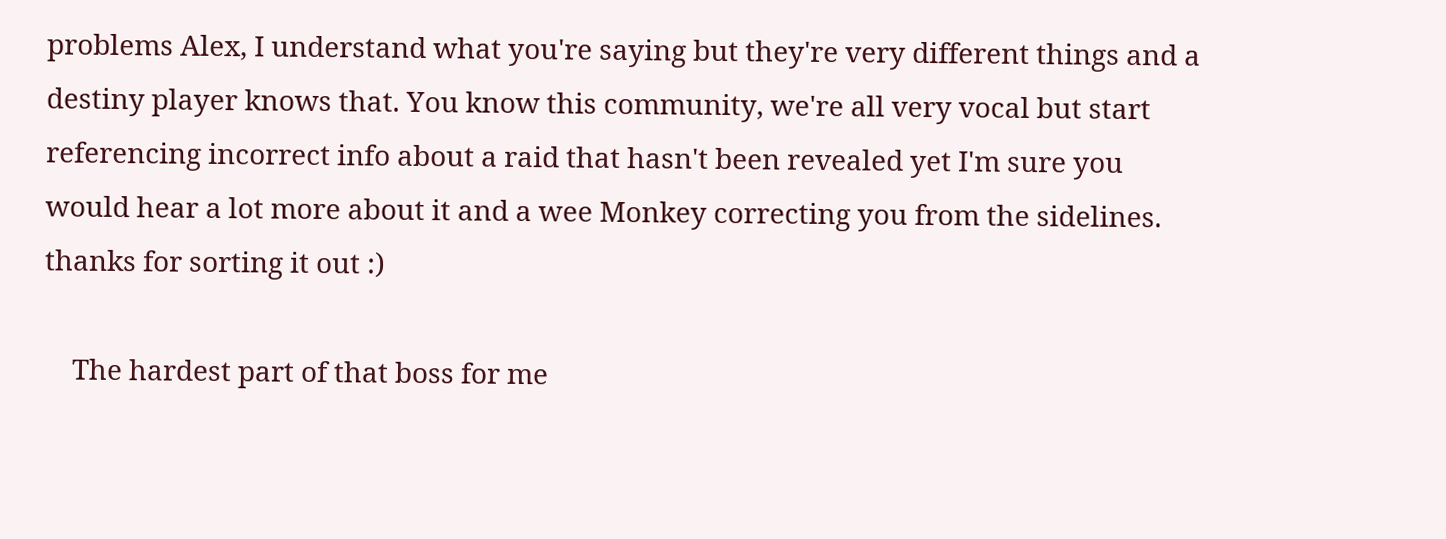problems Alex, I understand what you're saying but they're very different things and a destiny player knows that. You know this community, we're all very vocal but start referencing incorrect info about a raid that hasn't been revealed yet I'm sure you would hear a lot more about it and a wee Monkey correcting you from the sidelines. thanks for sorting it out :)

    The hardest part of that boss for me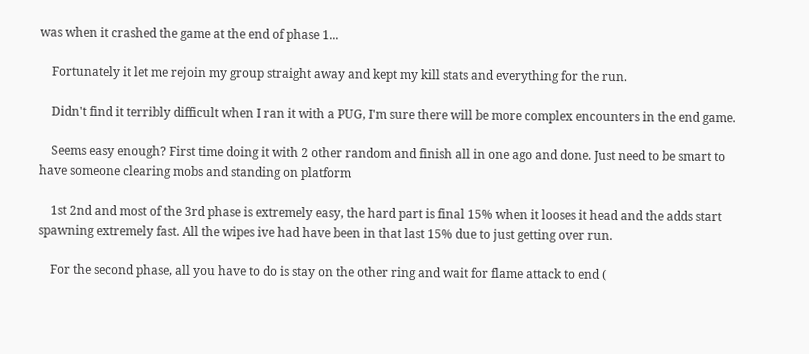was when it crashed the game at the end of phase 1...

    Fortunately it let me rejoin my group straight away and kept my kill stats and everything for the run.

    Didn't find it terribly difficult when I ran it with a PUG, I'm sure there will be more complex encounters in the end game.

    Seems easy enough? First time doing it with 2 other random and finish all in one ago and done. Just need to be smart to have someone clearing mobs and standing on platform

    1st 2nd and most of the 3rd phase is extremely easy, the hard part is final 15% when it looses it head and the adds start spawning extremely fast. All the wipes ive had have been in that last 15% due to just getting over run.

    For the second phase, all you have to do is stay on the other ring and wait for flame attack to end (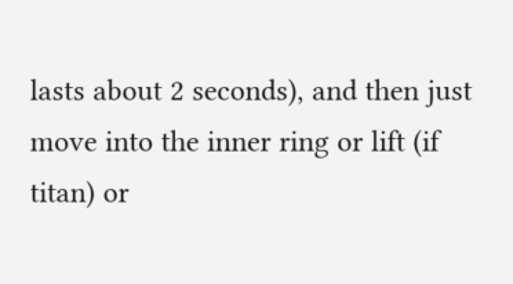lasts about 2 seconds), and then just move into the inner ring or lift (if titan) or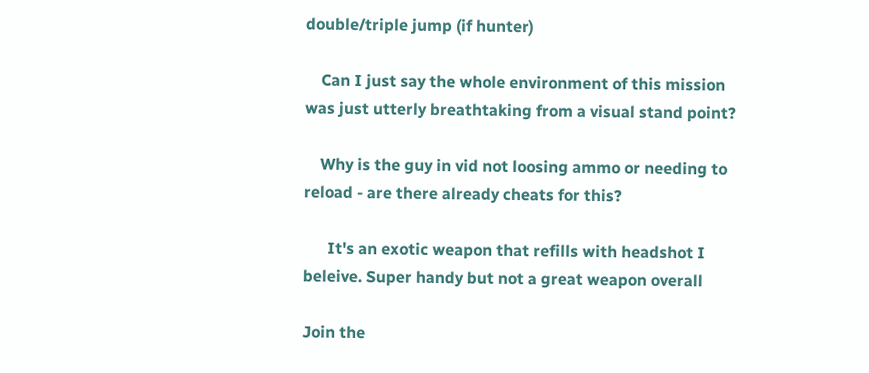double/triple jump (if hunter)

    Can I just say the whole environment of this mission was just utterly breathtaking from a visual stand point?

    Why is the guy in vid not loosing ammo or needing to reload - are there already cheats for this?

      It's an exotic weapon that refills with headshot I beleive. Super handy but not a great weapon overall

Join the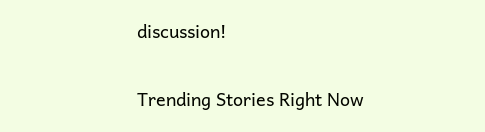discussion!

Trending Stories Right Now